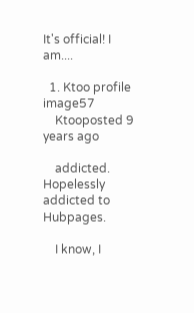It's official! I am....

  1. Ktoo profile image57
    Ktooposted 9 years ago

    addicted.  Hopelessly addicted to Hubpages.

    I know, I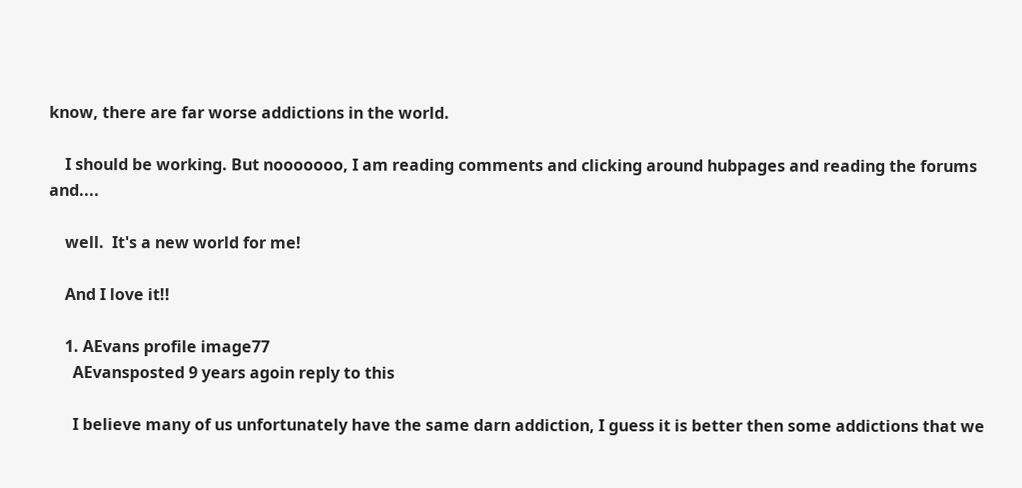know, there are far worse addictions in the world.

    I should be working. But nooooooo, I am reading comments and clicking around hubpages and reading the forums and....

    well.  It's a new world for me!

    And I love it!!

    1. AEvans profile image77
      AEvansposted 9 years agoin reply to this

      I believe many of us unfortunately have the same darn addiction, I guess it is better then some addictions that we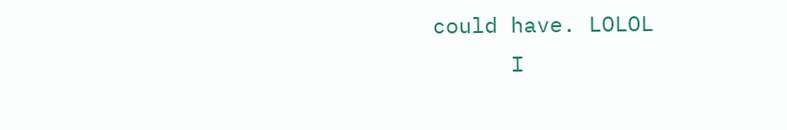could have. LOLOL
      I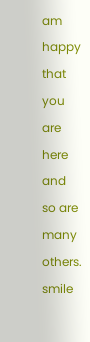am happy that you are here and so are many others. smile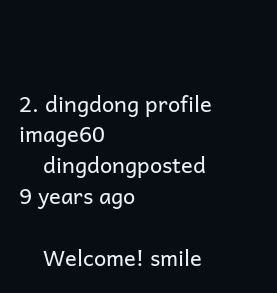2. dingdong profile image60
    dingdongposted 9 years ago

    Welcome! smile